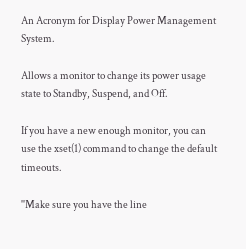An Acronym for Display Power Management System.

Allows a monitor to change its power usage state to Standby, Suspend, and Off.

If you have a new enough monitor, you can use the xset(1) command to change the default timeouts.

''Make sure you have the line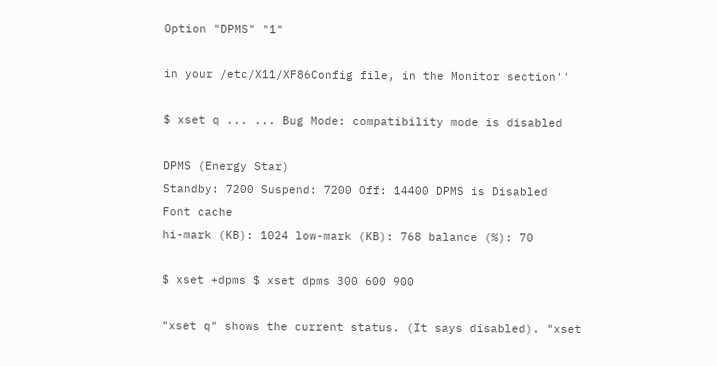Option "DPMS" "1"

in your /etc/X11/XF86Config file, in the Monitor section''

$ xset q ... ... Bug Mode: compatibility mode is disabled

DPMS (Energy Star)
Standby: 7200 Suspend: 7200 Off: 14400 DPMS is Disabled
Font cache
hi-mark (KB): 1024 low-mark (KB): 768 balance (%): 70

$ xset +dpms $ xset dpms 300 600 900

"xset q" shows the current status. (It says disabled). "xset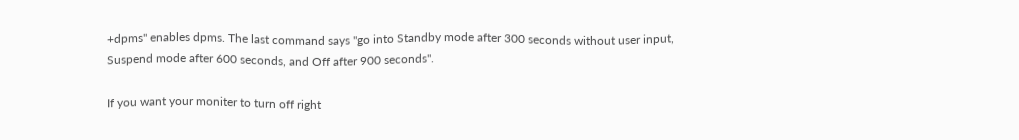+dpms" enables dpms. The last command says "go into Standby mode after 300 seconds without user input, Suspend mode after 600 seconds, and Off after 900 seconds".

If you want your moniter to turn off right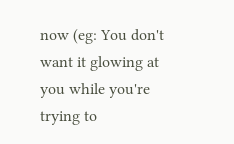now (eg: You don't want it glowing at you while you're trying to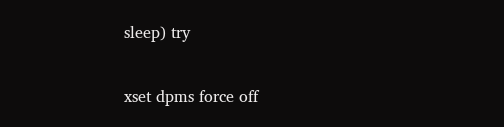sleep) try

xset dpms force off